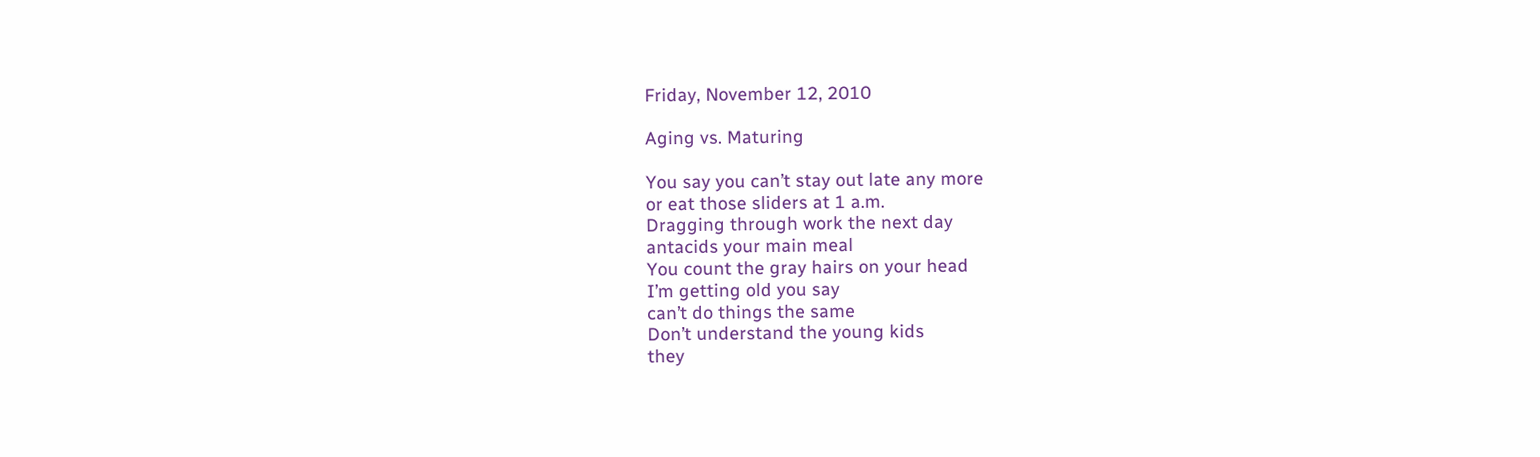Friday, November 12, 2010

Aging vs. Maturing

You say you can’t stay out late any more
or eat those sliders at 1 a.m.
Dragging through work the next day
antacids your main meal
You count the gray hairs on your head
I’m getting old you say
can’t do things the same
Don’t understand the young kids
they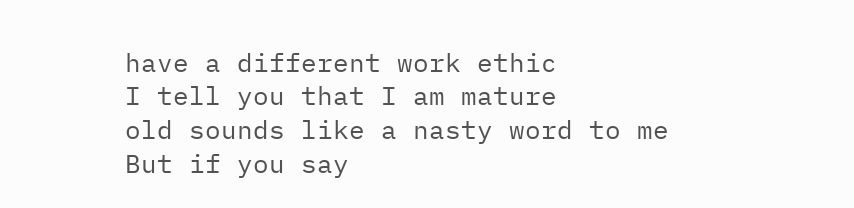have a different work ethic
I tell you that I am mature
old sounds like a nasty word to me
But if you say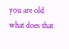you are old
what does that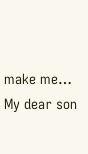make me…
My dear son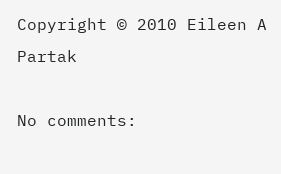Copyright © 2010 Eileen A Partak

No comments: